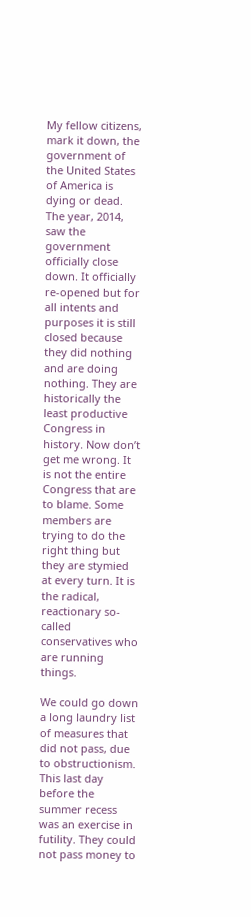My fellow citizens, mark it down, the government of the United States of America is dying or dead. The year, 2014, saw the government officially close down. It officially re-opened but for all intents and purposes it is still closed because they did nothing and are doing nothing. They are historically the least productive Congress in history. Now don’t get me wrong. It is not the entire Congress that are to blame. Some members are trying to do the right thing but they are stymied at every turn. It is the radical, reactionary so-called conservatives who are running things.

We could go down a long laundry list of measures that did not pass, due to obstructionism. This last day before the summer recess was an exercise in futility. They could not pass money to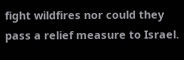fight wildfires nor could they pass a relief measure to Israel.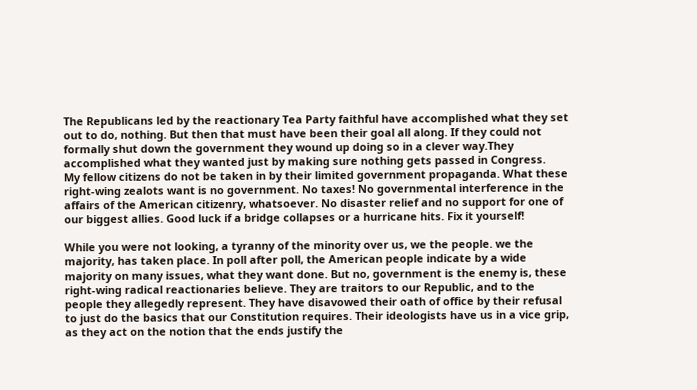The Republicans led by the reactionary Tea Party faithful have accomplished what they set out to do, nothing. But then that must have been their goal all along. If they could not formally shut down the government they wound up doing so in a clever way.They accomplished what they wanted just by making sure nothing gets passed in Congress.
My fellow citizens do not be taken in by their limited government propaganda. What these right-wing zealots want is no government. No taxes! No governmental interference in the affairs of the American citizenry, whatsoever. No disaster relief and no support for one of our biggest allies. Good luck if a bridge collapses or a hurricane hits. Fix it yourself!

While you were not looking, a tyranny of the minority over us, we the people. we the majority, has taken place. In poll after poll, the American people indicate by a wide majority on many issues, what they want done. But no, government is the enemy is, these right-wing radical reactionaries believe. They are traitors to our Republic, and to the people they allegedly represent. They have disavowed their oath of office by their refusal to just do the basics that our Constitution requires. Their ideologists have us in a vice grip, as they act on the notion that the ends justify the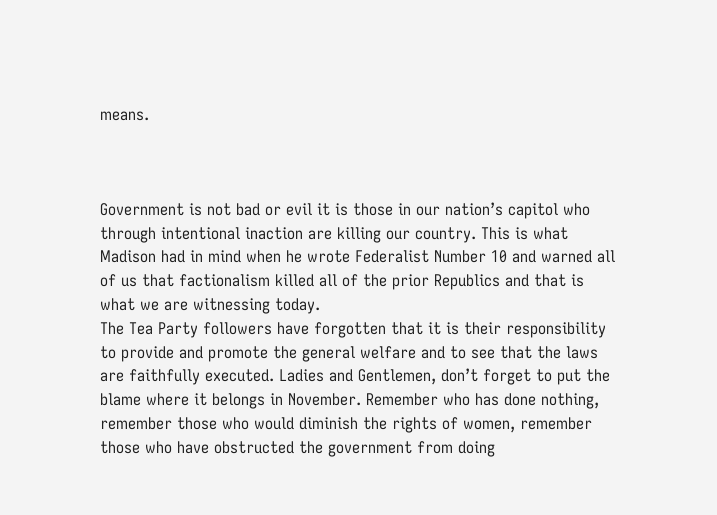means.



Government is not bad or evil it is those in our nation’s capitol who through intentional inaction are killing our country. This is what Madison had in mind when he wrote Federalist Number 10 and warned all of us that factionalism killed all of the prior Republics and that is what we are witnessing today.
The Tea Party followers have forgotten that it is their responsibility to provide and promote the general welfare and to see that the laws are faithfully executed. Ladies and Gentlemen, don’t forget to put the blame where it belongs in November. Remember who has done nothing, remember those who would diminish the rights of women, remember those who have obstructed the government from doing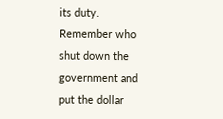its duty. Remember who shut down the government and put the dollar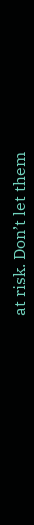at risk. Don’t let them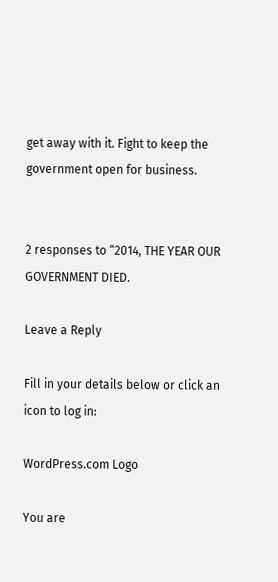get away with it. Fight to keep the government open for business.


2 responses to “2014, THE YEAR OUR GOVERNMENT DIED.

Leave a Reply

Fill in your details below or click an icon to log in:

WordPress.com Logo

You are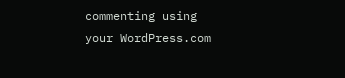commenting using your WordPress.com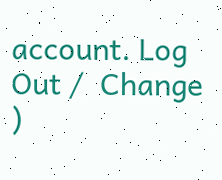account. Log Out /  Change )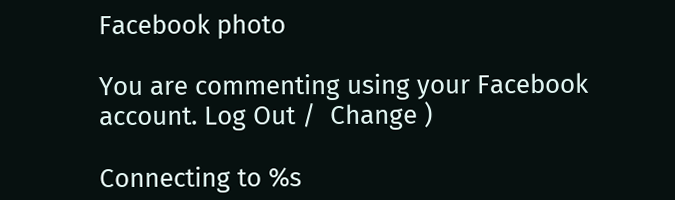Facebook photo

You are commenting using your Facebook account. Log Out /  Change )

Connecting to %s